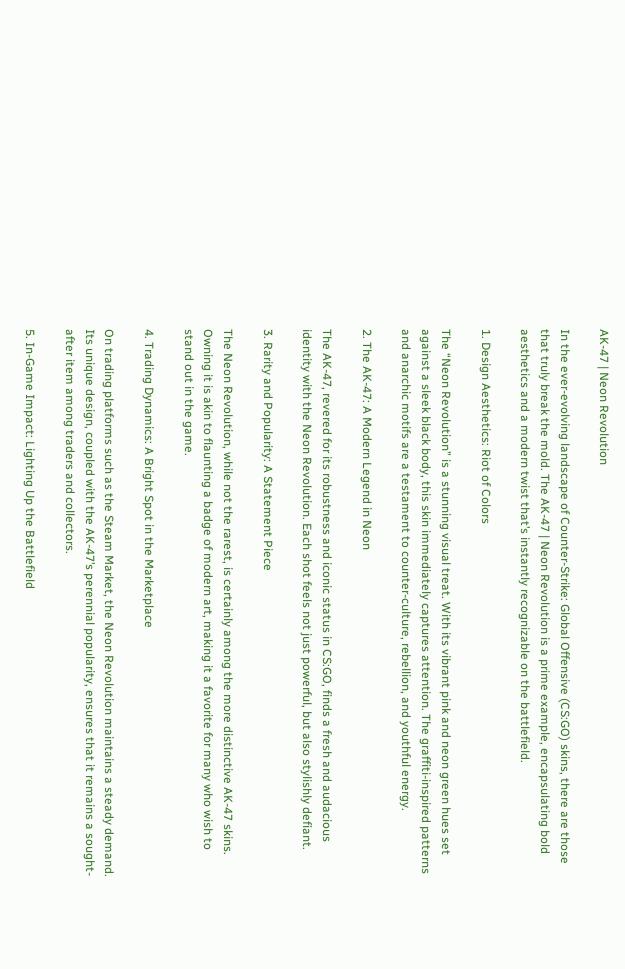AK-47 | Neon Revolution

In the ever-evolving landscape of Counter-Strike: Global Offensive (CS:GO) skins, there are those that truly break the mold. The AK-47 | Neon Revolution is a prime example, encapsulating bold aesthetics and a modern twist that’s instantly recognizable on the battlefield.

1. Design Aesthetics: Riot of Colors

The “Neon Revolution” is a stunning visual treat. With its vibrant pink and neon green hues set against a sleek black body, this skin immediately captures attention. The graffiti-inspired patterns and anarchic motifs are a testament to counter-culture, rebellion, and youthful energy.

2. The AK-47: A Modern Legend in Neon

The AK-47, revered for its robustness and iconic status in CS:GO, finds a fresh and audacious identity with the Neon Revolution. Each shot feels not just powerful, but also stylishly defiant.

3. Rarity and Popularity: A Statement Piece

The Neon Revolution, while not the rarest, is certainly among the more distinctive AK-47 skins. Owning it is akin to flaunting a badge of modern art, making it a favorite for many who wish to stand out in the game.

4. Trading Dynamics: A Bright Spot in the Marketplace

On trading platforms such as the Steam Market, the Neon Revolution maintains a steady demand. Its unique design, coupled with the AK-47’s perennial popularity, ensures that it remains a sought-after item among traders and collectors.

5. In-Game Impact: Lighting Up the Battlefield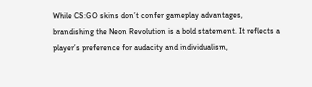While CS:GO skins don’t confer gameplay advantages, brandishing the Neon Revolution is a bold statement. It reflects a player’s preference for audacity and individualism,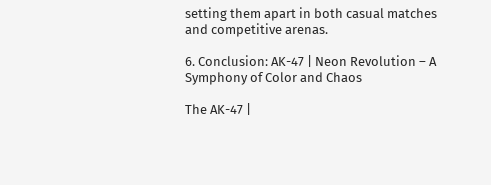setting them apart in both casual matches and competitive arenas.

6. Conclusion: AK-47 | Neon Revolution – A Symphony of Color and Chaos

The AK-47 |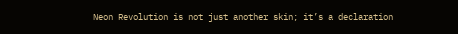Neon Revolution is not just another skin; it’s a declaration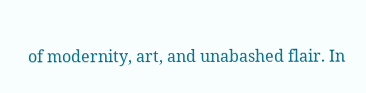of modernity, art, and unabashed flair. In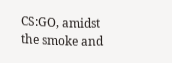CS:GO, amidst the smoke and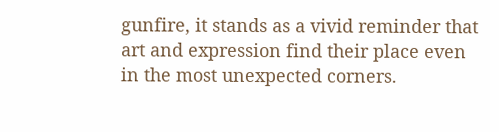gunfire, it stands as a vivid reminder that art and expression find their place even in the most unexpected corners.